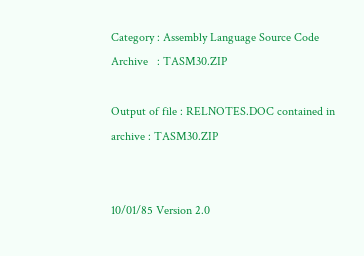Category : Assembly Language Source Code
Archive   : TASM30.ZIP

Output of file : RELNOTES.DOC contained in archive : TASM30.ZIP


10/01/85 Version 2.0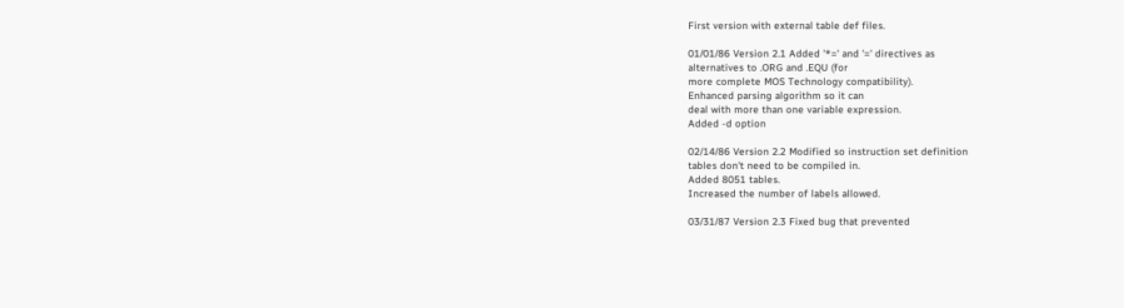First version with external table def files.

01/01/86 Version 2.1 Added '*=' and '=' directives as
alternatives to .ORG and .EQU (for
more complete MOS Technology compatibility).
Enhanced parsing algorithm so it can
deal with more than one variable expression.
Added -d option

02/14/86 Version 2.2 Modified so instruction set definition
tables don't need to be compiled in.
Added 8051 tables.
Increased the number of labels allowed.

03/31/87 Version 2.3 Fixed bug that prevented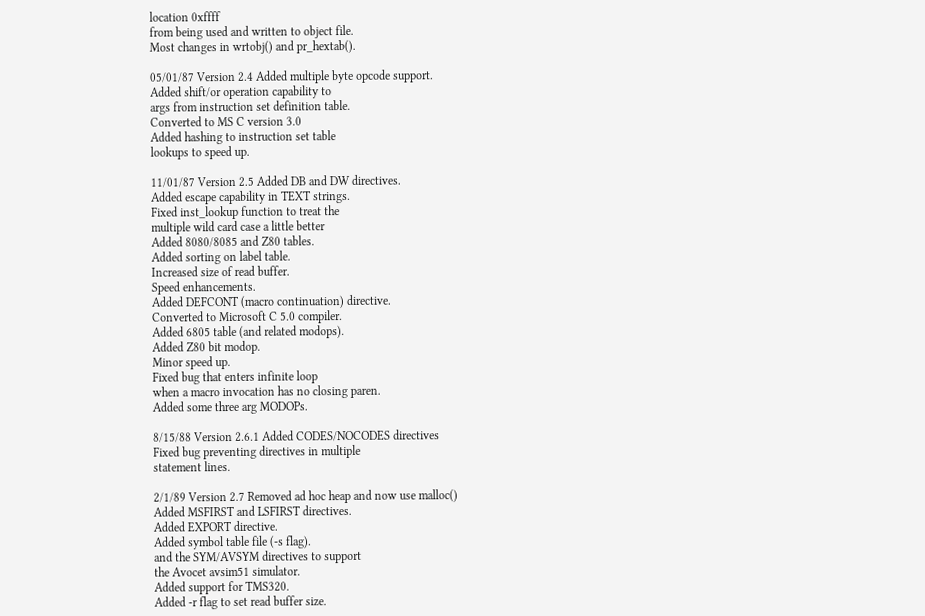location 0xffff
from being used and written to object file.
Most changes in wrtobj() and pr_hextab().

05/01/87 Version 2.4 Added multiple byte opcode support.
Added shift/or operation capability to
args from instruction set definition table.
Converted to MS C version 3.0
Added hashing to instruction set table
lookups to speed up.

11/01/87 Version 2.5 Added DB and DW directives.
Added escape capability in TEXT strings.
Fixed inst_lookup function to treat the
multiple wild card case a little better
Added 8080/8085 and Z80 tables.
Added sorting on label table.
Increased size of read buffer.
Speed enhancements.
Added DEFCONT (macro continuation) directive.
Converted to Microsoft C 5.0 compiler.
Added 6805 table (and related modops).
Added Z80 bit modop.
Minor speed up.
Fixed bug that enters infinite loop
when a macro invocation has no closing paren.
Added some three arg MODOPs.

8/15/88 Version 2.6.1 Added CODES/NOCODES directives
Fixed bug preventing directives in multiple
statement lines.

2/1/89 Version 2.7 Removed ad hoc heap and now use malloc()
Added MSFIRST and LSFIRST directives.
Added EXPORT directive.
Added symbol table file (-s flag).
and the SYM/AVSYM directives to support
the Avocet avsim51 simulator.
Added support for TMS320.
Added -r flag to set read buffer size.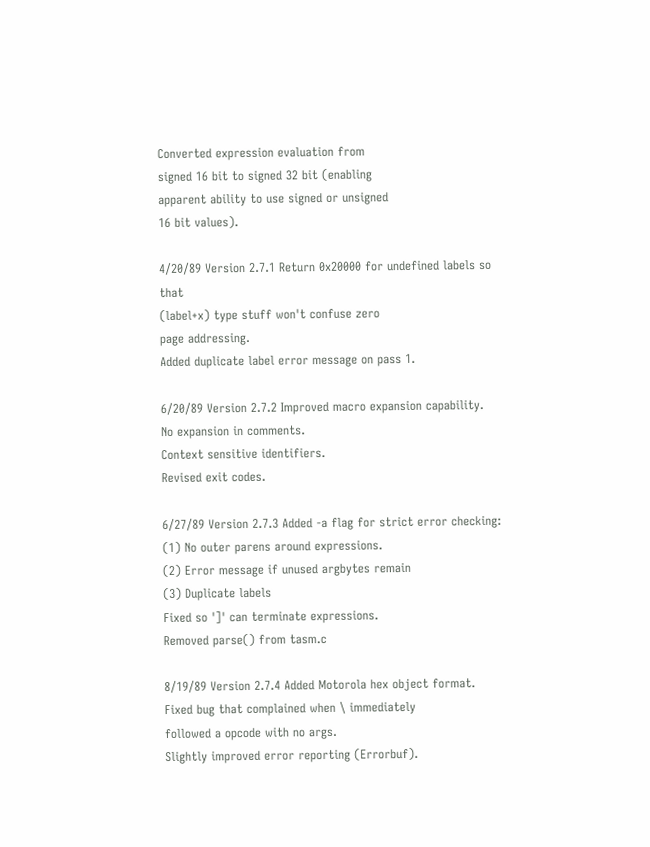Converted expression evaluation from
signed 16 bit to signed 32 bit (enabling
apparent ability to use signed or unsigned
16 bit values).

4/20/89 Version 2.7.1 Return 0x20000 for undefined labels so that
(label+x) type stuff won't confuse zero
page addressing.
Added duplicate label error message on pass 1.

6/20/89 Version 2.7.2 Improved macro expansion capability.
No expansion in comments.
Context sensitive identifiers.
Revised exit codes.

6/27/89 Version 2.7.3 Added -a flag for strict error checking:
(1) No outer parens around expressions.
(2) Error message if unused argbytes remain
(3) Duplicate labels
Fixed so ']' can terminate expressions.
Removed parse() from tasm.c

8/19/89 Version 2.7.4 Added Motorola hex object format.
Fixed bug that complained when \ immediately
followed a opcode with no args.
Slightly improved error reporting (Errorbuf).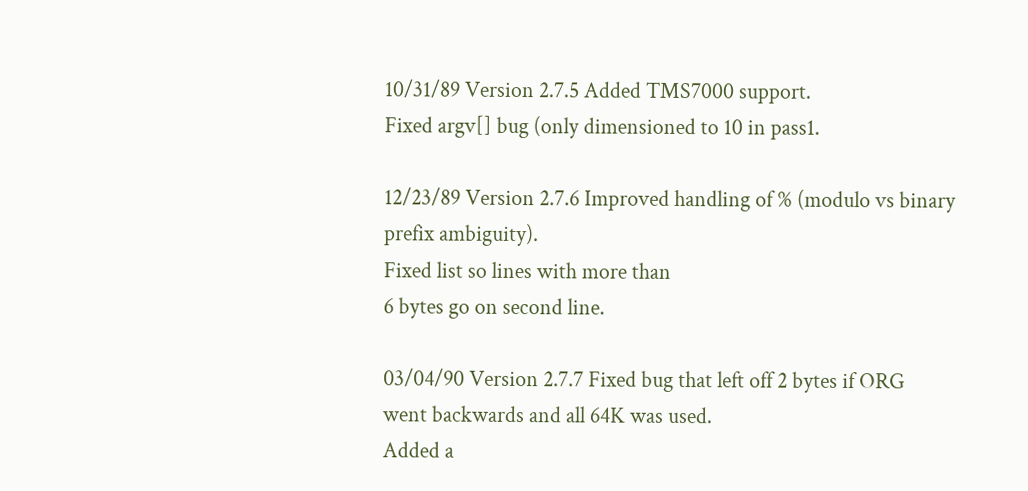10/31/89 Version 2.7.5 Added TMS7000 support.
Fixed argv[] bug (only dimensioned to 10 in pass1.

12/23/89 Version 2.7.6 Improved handling of % (modulo vs binary
prefix ambiguity).
Fixed list so lines with more than
6 bytes go on second line.

03/04/90 Version 2.7.7 Fixed bug that left off 2 bytes if ORG
went backwards and all 64K was used.
Added a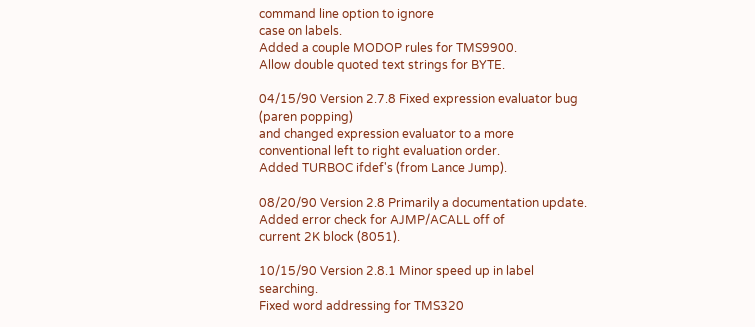command line option to ignore
case on labels.
Added a couple MODOP rules for TMS9900.
Allow double quoted text strings for BYTE.

04/15/90 Version 2.7.8 Fixed expression evaluator bug (paren popping)
and changed expression evaluator to a more
conventional left to right evaluation order.
Added TURBOC ifdef's (from Lance Jump).

08/20/90 Version 2.8 Primarily a documentation update.
Added error check for AJMP/ACALL off of
current 2K block (8051).

10/15/90 Version 2.8.1 Minor speed up in label searching.
Fixed word addressing for TMS320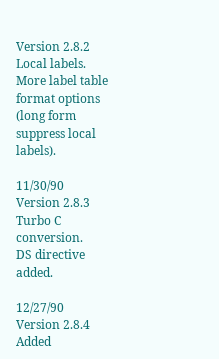Version 2.8.2 Local labels.
More label table format options (long form
suppress local labels).

11/30/90 Version 2.8.3 Turbo C conversion.
DS directive added.

12/27/90 Version 2.8.4 Added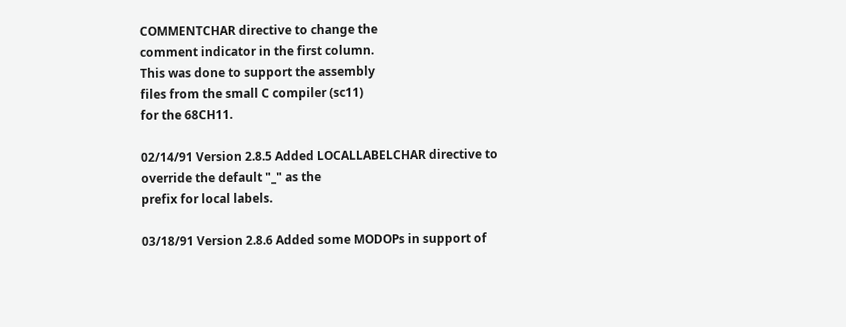COMMENTCHAR directive to change the
comment indicator in the first column.
This was done to support the assembly
files from the small C compiler (sc11)
for the 68CH11.

02/14/91 Version 2.8.5 Added LOCALLABELCHAR directive to
override the default "_" as the
prefix for local labels.

03/18/91 Version 2.8.6 Added some MODOPs in support of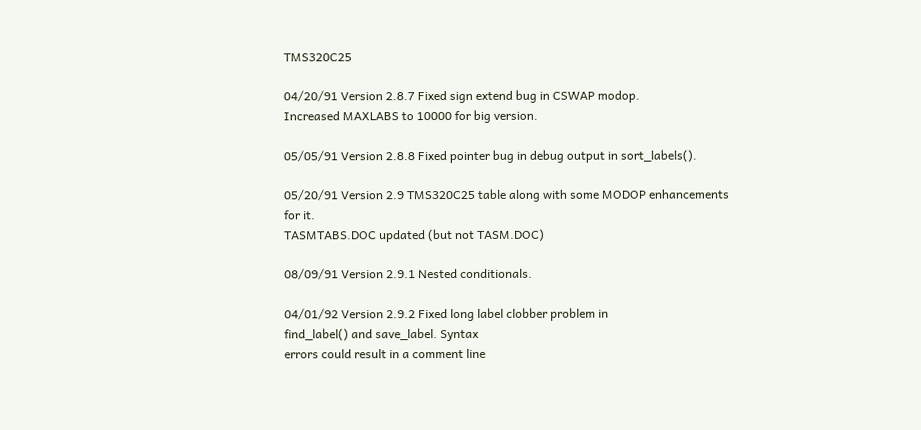TMS320C25

04/20/91 Version 2.8.7 Fixed sign extend bug in CSWAP modop.
Increased MAXLABS to 10000 for big version.

05/05/91 Version 2.8.8 Fixed pointer bug in debug output in sort_labels().

05/20/91 Version 2.9 TMS320C25 table along with some MODOP enhancements
for it.
TASMTABS.DOC updated (but not TASM.DOC)

08/09/91 Version 2.9.1 Nested conditionals.

04/01/92 Version 2.9.2 Fixed long label clobber problem in
find_label() and save_label. Syntax
errors could result in a comment line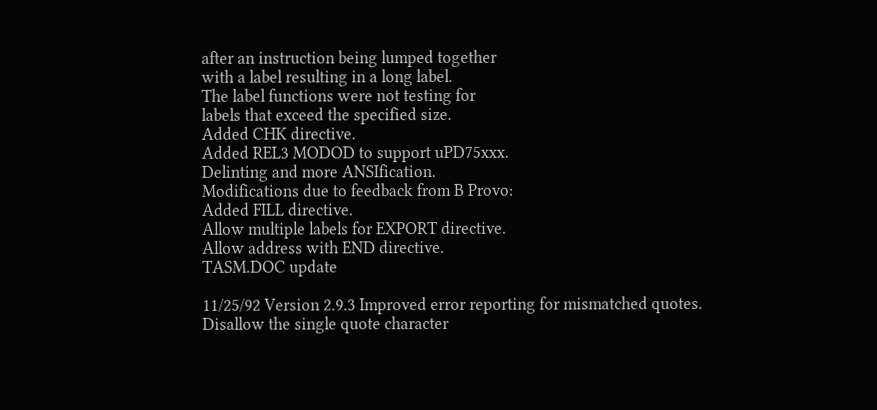after an instruction being lumped together
with a label resulting in a long label.
The label functions were not testing for
labels that exceed the specified size.
Added CHK directive.
Added REL3 MODOD to support uPD75xxx.
Delinting and more ANSIfication.
Modifications due to feedback from B Provo:
Added FILL directive.
Allow multiple labels for EXPORT directive.
Allow address with END directive.
TASM.DOC update

11/25/92 Version 2.9.3 Improved error reporting for mismatched quotes.
Disallow the single quote character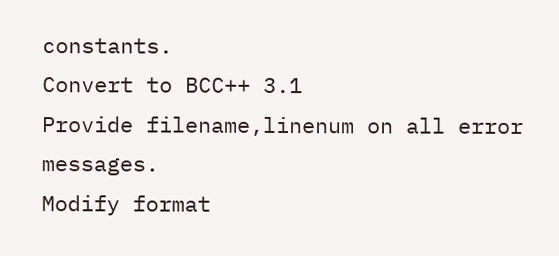constants.
Convert to BCC++ 3.1
Provide filename,linenum on all error messages.
Modify format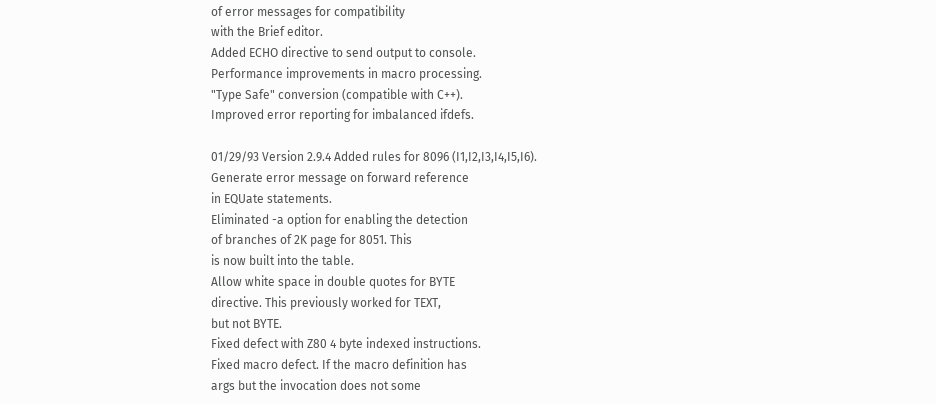of error messages for compatibility
with the Brief editor.
Added ECHO directive to send output to console.
Performance improvements in macro processing.
"Type Safe" conversion (compatible with C++).
Improved error reporting for imbalanced ifdefs.

01/29/93 Version 2.9.4 Added rules for 8096 (I1,I2,I3,I4,I5,I6).
Generate error message on forward reference
in EQUate statements.
Eliminated -a option for enabling the detection
of branches of 2K page for 8051. This
is now built into the table.
Allow white space in double quotes for BYTE
directive. This previously worked for TEXT,
but not BYTE.
Fixed defect with Z80 4 byte indexed instructions.
Fixed macro defect. If the macro definition has
args but the invocation does not some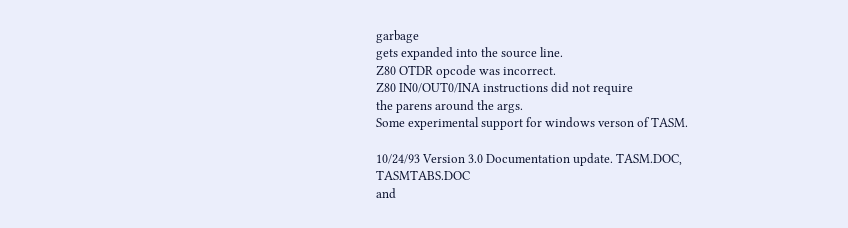garbage
gets expanded into the source line.
Z80 OTDR opcode was incorrect.
Z80 IN0/OUT0/INA instructions did not require
the parens around the args.
Some experimental support for windows verson of TASM.

10/24/93 Version 3.0 Documentation update. TASM.DOC, TASMTABS.DOC
and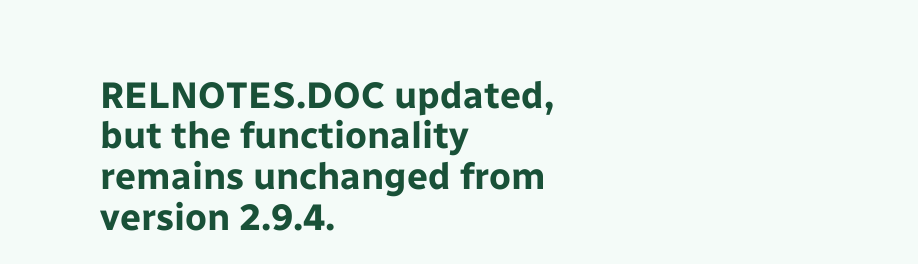RELNOTES.DOC updated, but the functionality
remains unchanged from version 2.9.4.